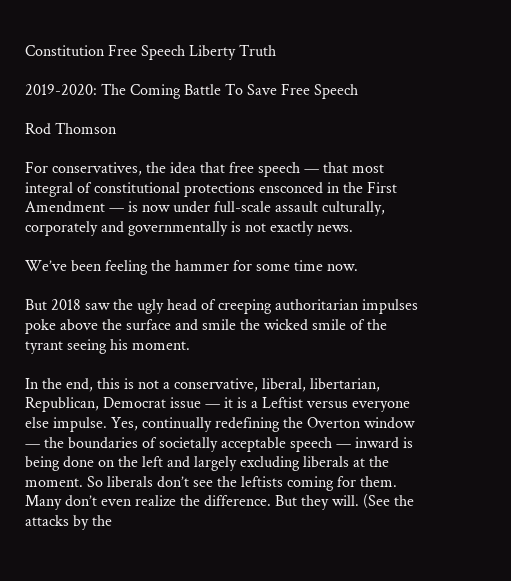Constitution Free Speech Liberty Truth

2019-2020: The Coming Battle To Save Free Speech

Rod Thomson

For conservatives, the idea that free speech — that most integral of constitutional protections ensconced in the First Amendment — is now under full-scale assault culturally, corporately and governmentally is not exactly news.

We’ve been feeling the hammer for some time now.

But 2018 saw the ugly head of creeping authoritarian impulses poke above the surface and smile the wicked smile of the tyrant seeing his moment.

In the end, this is not a conservative, liberal, libertarian, Republican, Democrat issue — it is a Leftist versus everyone else impulse. Yes, continually redefining the Overton window — the boundaries of societally acceptable speech — inward is being done on the left and largely excluding liberals at the moment. So liberals don’t see the leftists coming for them. Many don’t even realize the difference. But they will. (See the attacks by the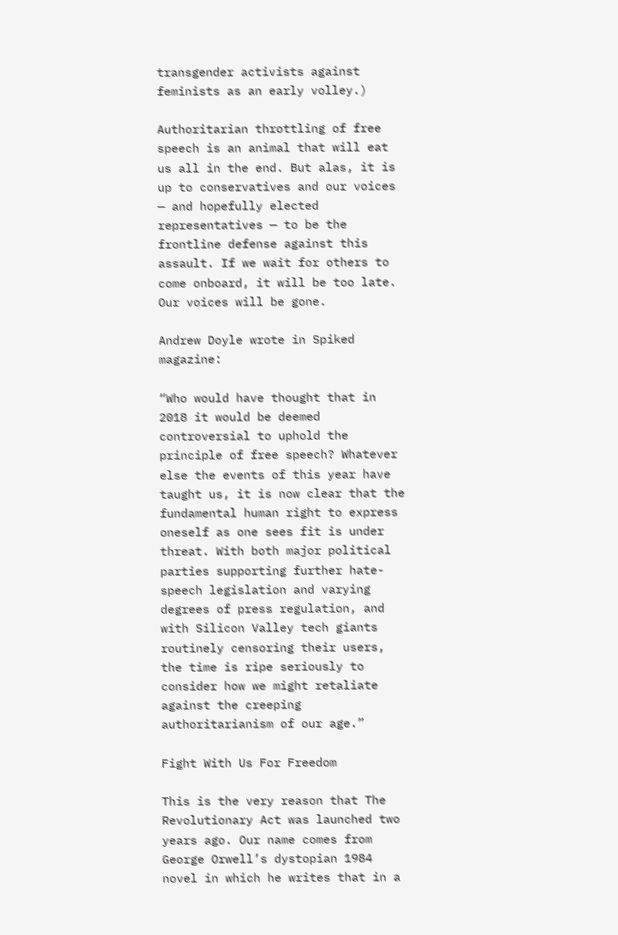transgender activists against feminists as an early volley.)

Authoritarian throttling of free speech is an animal that will eat us all in the end. But alas, it is up to conservatives and our voices — and hopefully elected representatives — to be the frontline defense against this assault. If we wait for others to come onboard, it will be too late. Our voices will be gone.

Andrew Doyle wrote in Spiked magazine:

“Who would have thought that in 2018 it would be deemed controversial to uphold the principle of free speech? Whatever else the events of this year have taught us, it is now clear that the fundamental human right to express oneself as one sees fit is under threat. With both major political parties supporting further hate-speech legislation and varying degrees of press regulation, and with Silicon Valley tech giants routinely censoring their users, the time is ripe seriously to consider how we might retaliate against the creeping authoritarianism of our age.”

Fight With Us For Freedom

This is the very reason that The Revolutionary Act was launched two years ago. Our name comes from George Orwell’s dystopian 1984 novel in which he writes that in a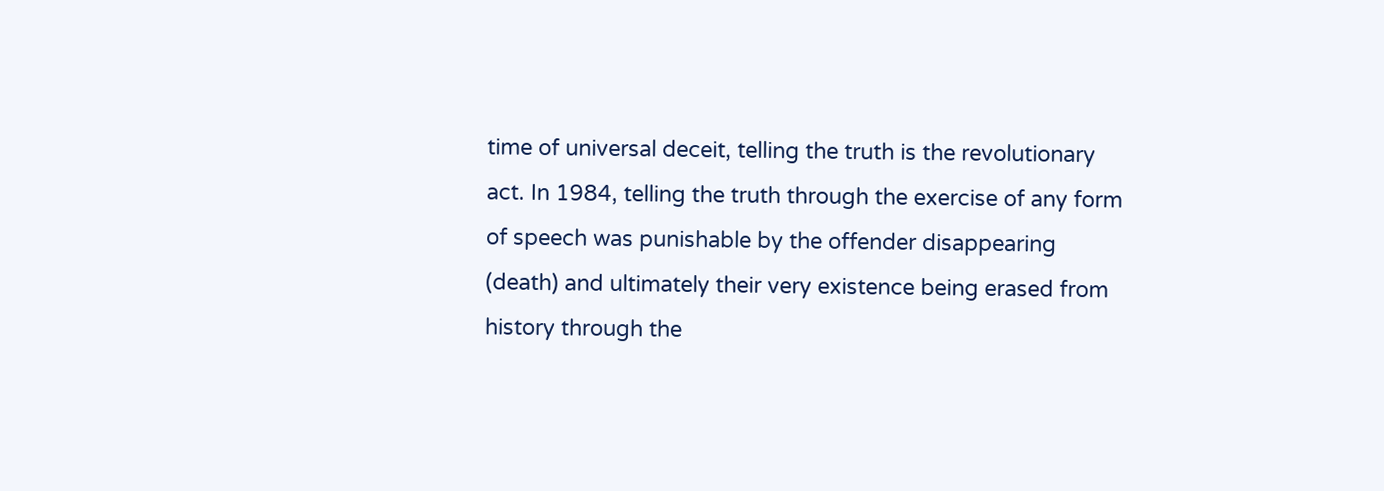time of universal deceit, telling the truth is the revolutionary act. In 1984, telling the truth through the exercise of any form of speech was punishable by the offender disappearing (death) and ultimately their very existence being erased from history through the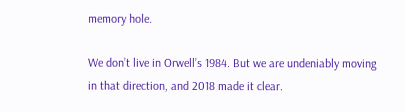memory hole.

We don’t live in Orwell’s 1984. But we are undeniably moving in that direction, and 2018 made it clear.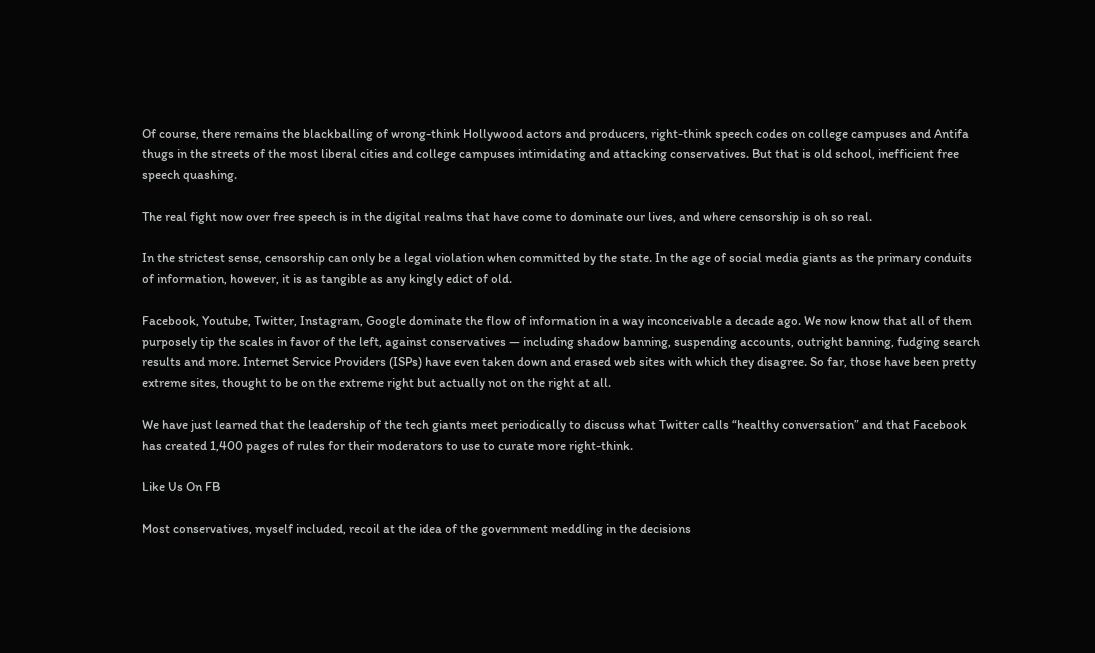Of course, there remains the blackballing of wrong-think Hollywood actors and producers, right-think speech codes on college campuses and Antifa thugs in the streets of the most liberal cities and college campuses intimidating and attacking conservatives. But that is old school, inefficient free speech quashing.

The real fight now over free speech is in the digital realms that have come to dominate our lives, and where censorship is oh so real.

In the strictest sense, censorship can only be a legal violation when committed by the state. In the age of social media giants as the primary conduits of information, however, it is as tangible as any kingly edict of old.

Facebook, Youtube, Twitter, Instagram, Google dominate the flow of information in a way inconceivable a decade ago. We now know that all of them purposely tip the scales in favor of the left, against conservatives — including shadow banning, suspending accounts, outright banning, fudging search results and more. Internet Service Providers (ISPs) have even taken down and erased web sites with which they disagree. So far, those have been pretty extreme sites, thought to be on the extreme right but actually not on the right at all.

We have just learned that the leadership of the tech giants meet periodically to discuss what Twitter calls “healthy conversation” and that Facebook has created 1,400 pages of rules for their moderators to use to curate more right-think.

Like Us On FB

Most conservatives, myself included, recoil at the idea of the government meddling in the decisions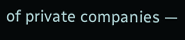of private companies —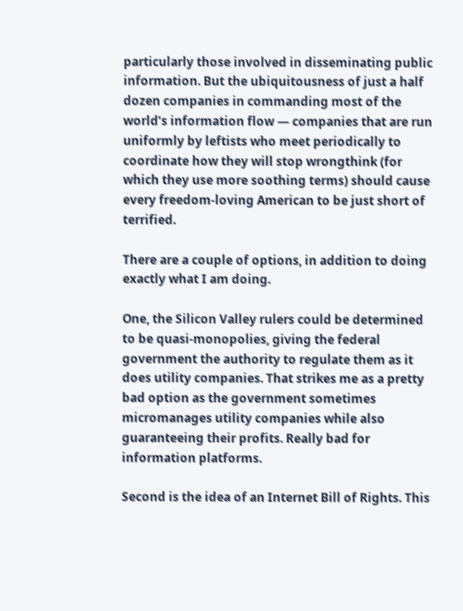particularly those involved in disseminating public information. But the ubiquitousness of just a half dozen companies in commanding most of the world’s information flow — companies that are run uniformly by leftists who meet periodically to coordinate how they will stop wrongthink (for which they use more soothing terms) should cause every freedom-loving American to be just short of terrified.

There are a couple of options, in addition to doing exactly what I am doing.

One, the Silicon Valley rulers could be determined to be quasi-monopolies, giving the federal government the authority to regulate them as it does utility companies. That strikes me as a pretty bad option as the government sometimes micromanages utility companies while also guaranteeing their profits. Really bad for information platforms.

Second is the idea of an Internet Bill of Rights. This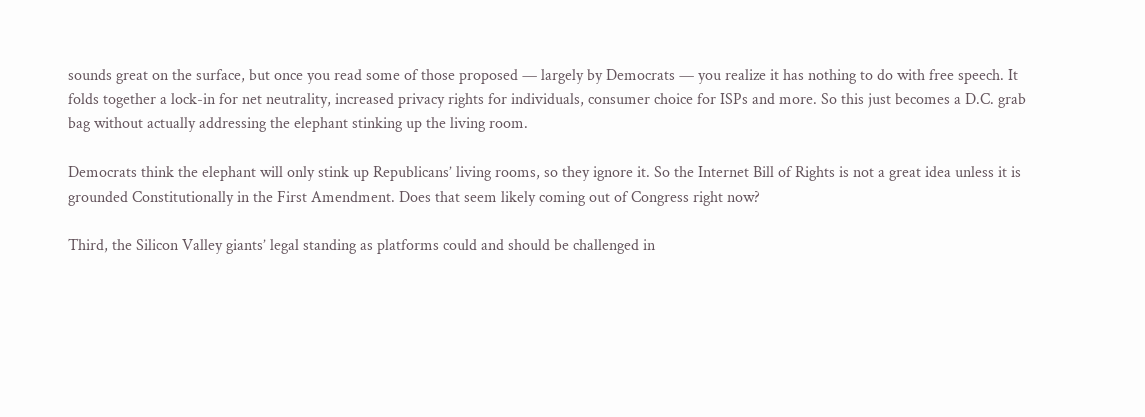sounds great on the surface, but once you read some of those proposed — largely by Democrats — you realize it has nothing to do with free speech. It folds together a lock-in for net neutrality, increased privacy rights for individuals, consumer choice for ISPs and more. So this just becomes a D.C. grab bag without actually addressing the elephant stinking up the living room.

Democrats think the elephant will only stink up Republicans’ living rooms, so they ignore it. So the Internet Bill of Rights is not a great idea unless it is grounded Constitutionally in the First Amendment. Does that seem likely coming out of Congress right now?

Third, the Silicon Valley giants’ legal standing as platforms could and should be challenged in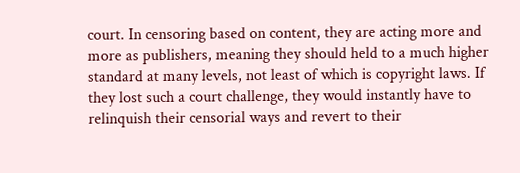court. In censoring based on content, they are acting more and more as publishers, meaning they should held to a much higher standard at many levels, not least of which is copyright laws. If they lost such a court challenge, they would instantly have to relinquish their censorial ways and revert to their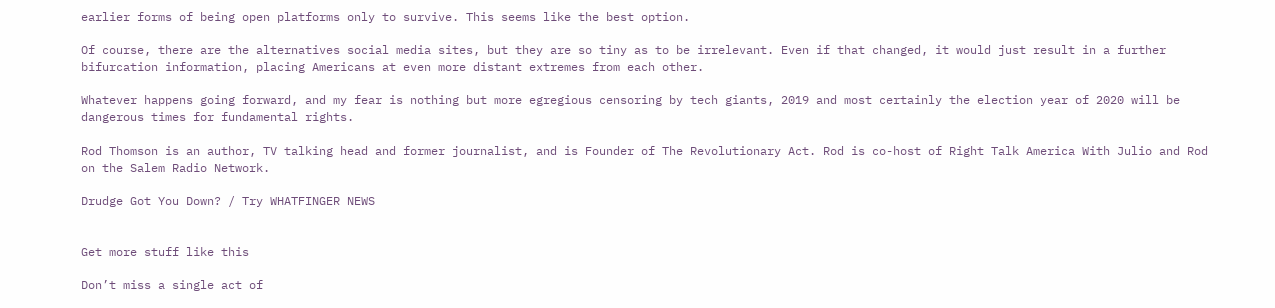earlier forms of being open platforms only to survive. This seems like the best option.

Of course, there are the alternatives social media sites, but they are so tiny as to be irrelevant. Even if that changed, it would just result in a further bifurcation information, placing Americans at even more distant extremes from each other.

Whatever happens going forward, and my fear is nothing but more egregious censoring by tech giants, 2019 and most certainly the election year of 2020 will be dangerous times for fundamental rights.

Rod Thomson is an author, TV talking head and former journalist, and is Founder of The Revolutionary Act. Rod is co-host of Right Talk America With Julio and Rod on the Salem Radio Network.

Drudge Got You Down? / Try WHATFINGER NEWS


Get more stuff like this

Don’t miss a single act of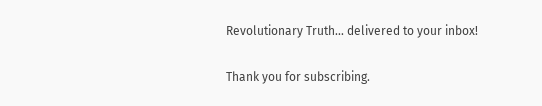Revolutionary Truth... delivered to your inbox!

Thank you for subscribing.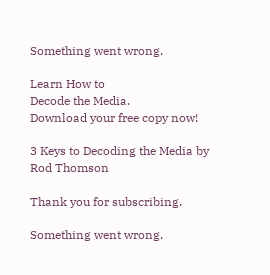Something went wrong.

Learn How to
Decode the Media.
Download your free copy now!

3 Keys to Decoding the Media by Rod Thomson

Thank you for subscribing.

Something went wrong.